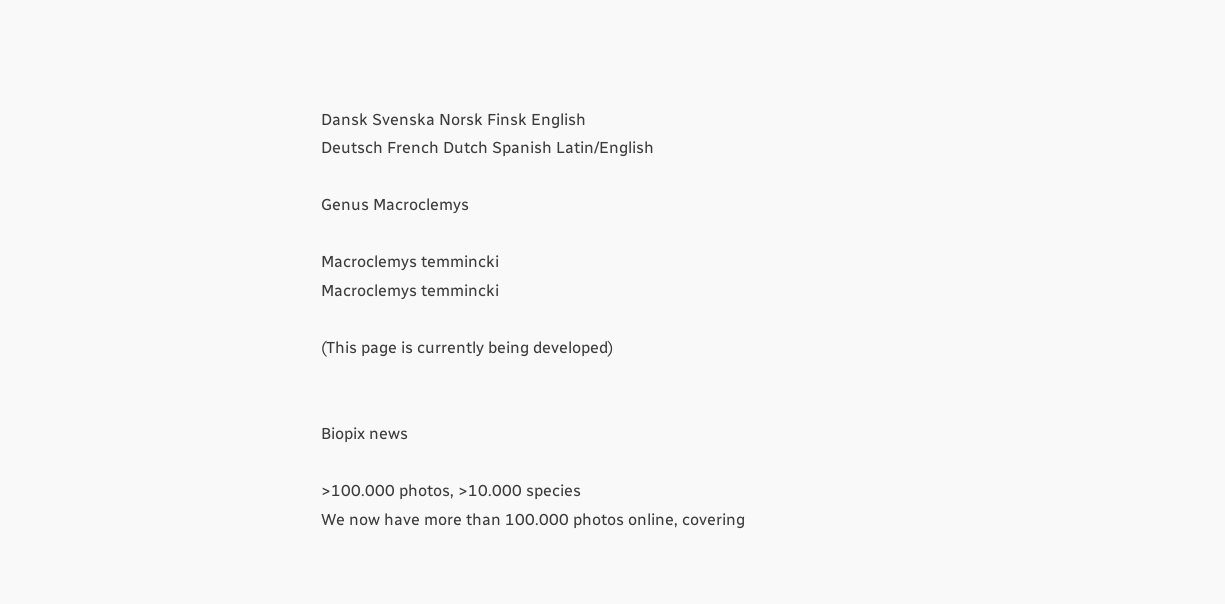Dansk Svenska Norsk Finsk English
Deutsch French Dutch Spanish Latin/English

Genus Macroclemys

Macroclemys temmincki
Macroclemys temmincki

(This page is currently being developed)


Biopix news

>100.000 photos, >10.000 species
We now have more than 100.000 photos online, covering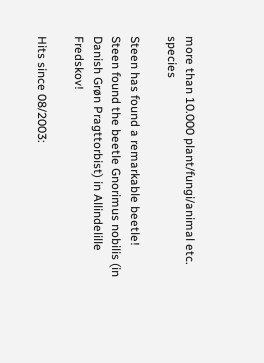more than 10.000 plant/fungi/animal etc. species

Steen has found a remarkable beetle!
Steen found the beetle Gnorimus nobilis (in Danish Grøn Pragttorbist) in Allindelille Fredskov!

Hits since 08/2003: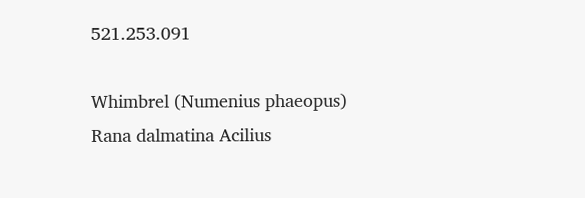521.253.091

Whimbrel (Numenius phaeopus) Rana dalmatina Acilius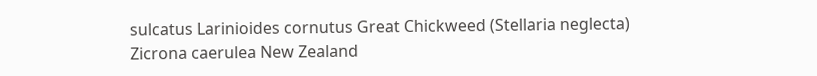sulcatus Larinioides cornutus Great Chickweed (Stellaria neglecta) Zicrona caerulea New Zealand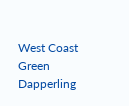West Coast Green Dapperling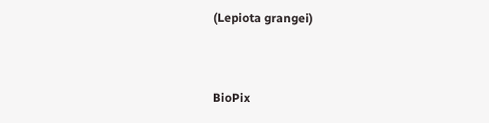(Lepiota grangei)


BioPix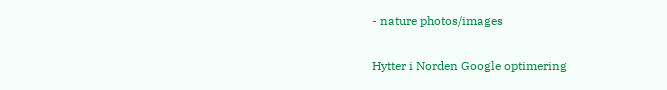- nature photos/images

Hytter i Norden Google optimering